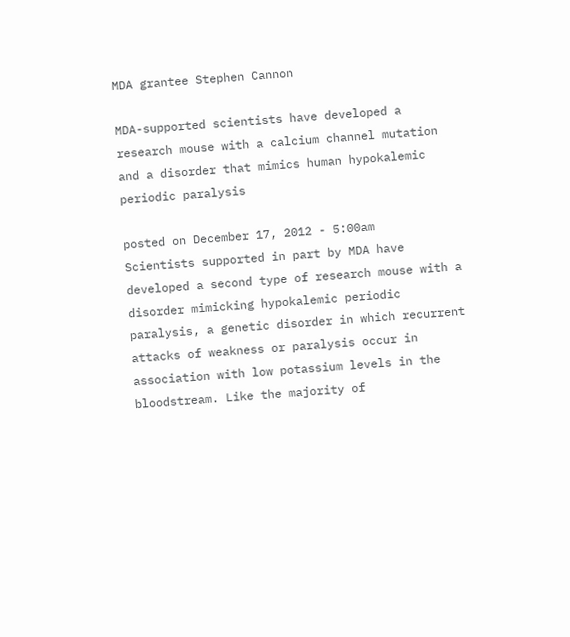MDA grantee Stephen Cannon

MDA-supported scientists have developed a research mouse with a calcium channel mutation and a disorder that mimics human hypokalemic periodic paralysis

posted on December 17, 2012 - 5:00am
Scientists supported in part by MDA have developed a second type of research mouse with a disorder mimicking hypokalemic periodic paralysis, a genetic disorder in which recurrent attacks of weakness or paralysis occur in association with low potassium levels in the bloodstream. Like the majority of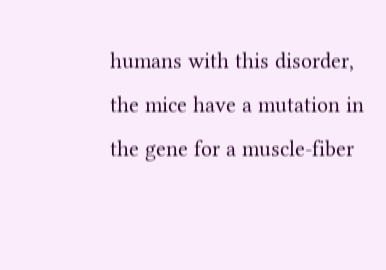humans with this disorder, the mice have a mutation in the gene for a muscle-fiber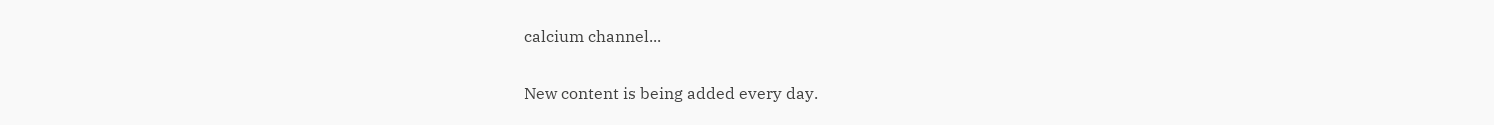calcium channel...

New content is being added every day.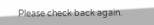Please check back again.